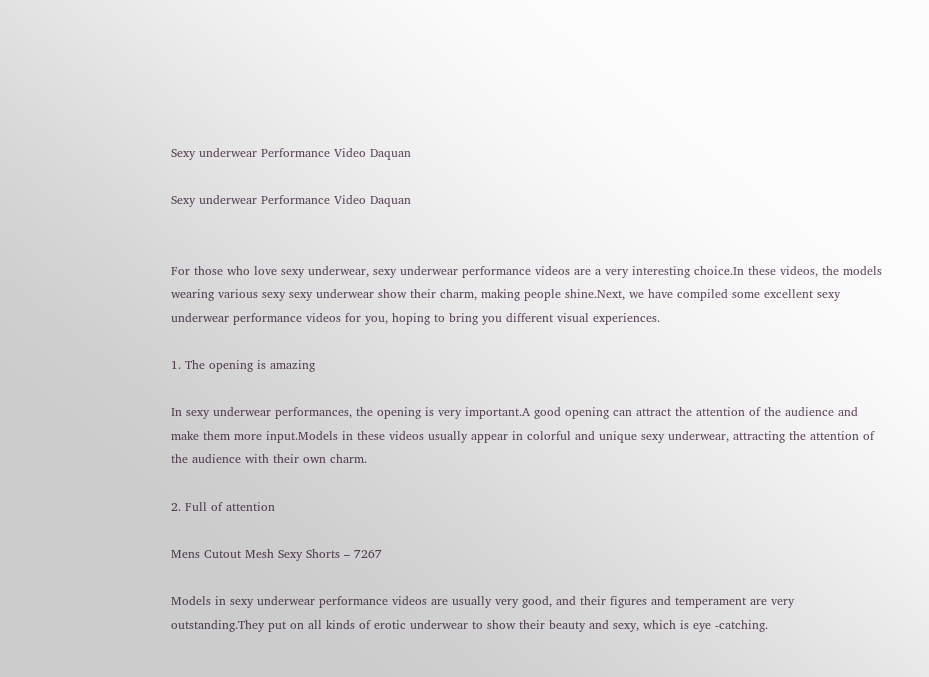Sexy underwear Performance Video Daquan

Sexy underwear Performance Video Daquan


For those who love sexy underwear, sexy underwear performance videos are a very interesting choice.In these videos, the models wearing various sexy sexy underwear show their charm, making people shine.Next, we have compiled some excellent sexy underwear performance videos for you, hoping to bring you different visual experiences.

1. The opening is amazing

In sexy underwear performances, the opening is very important.A good opening can attract the attention of the audience and make them more input.Models in these videos usually appear in colorful and unique sexy underwear, attracting the attention of the audience with their own charm.

2. Full of attention

Mens Cutout Mesh Sexy Shorts – 7267

Models in sexy underwear performance videos are usually very good, and their figures and temperament are very outstanding.They put on all kinds of erotic underwear to show their beauty and sexy, which is eye -catching.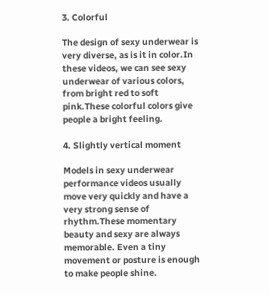3. Colorful

The design of sexy underwear is very diverse, as is it in color.In these videos, we can see sexy underwear of various colors, from bright red to soft pink.These colorful colors give people a bright feeling.

4. Slightly vertical moment

Models in sexy underwear performance videos usually move very quickly and have a very strong sense of rhythm.These momentary beauty and sexy are always memorable. Even a tiny movement or posture is enough to make people shine.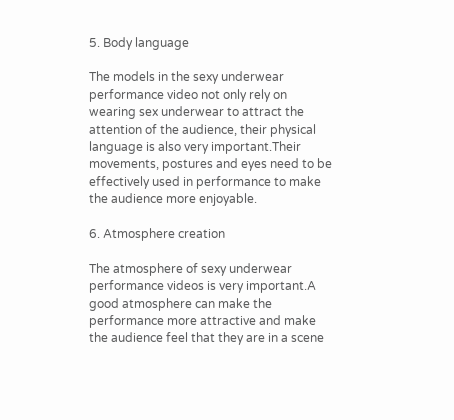5. Body language

The models in the sexy underwear performance video not only rely on wearing sex underwear to attract the attention of the audience, their physical language is also very important.Their movements, postures and eyes need to be effectively used in performance to make the audience more enjoyable.

6. Atmosphere creation

The atmosphere of sexy underwear performance videos is very important.A good atmosphere can make the performance more attractive and make the audience feel that they are in a scene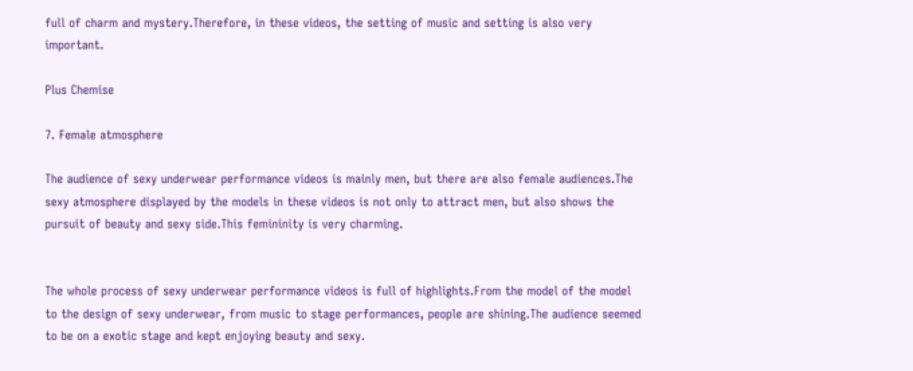full of charm and mystery.Therefore, in these videos, the setting of music and setting is also very important.

Plus Chemise

7. Female atmosphere

The audience of sexy underwear performance videos is mainly men, but there are also female audiences.The sexy atmosphere displayed by the models in these videos is not only to attract men, but also shows the pursuit of beauty and sexy side.This femininity is very charming.


The whole process of sexy underwear performance videos is full of highlights.From the model of the model to the design of sexy underwear, from music to stage performances, people are shining.The audience seemed to be on a exotic stage and kept enjoying beauty and sexy.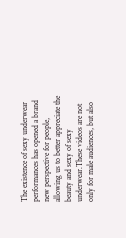The existence of sexy underwear performances has opened a brand new perspective for people, allowing us to better appreciate the beauty and sexy of sexy underwear.These videos are not only for male audiences, but also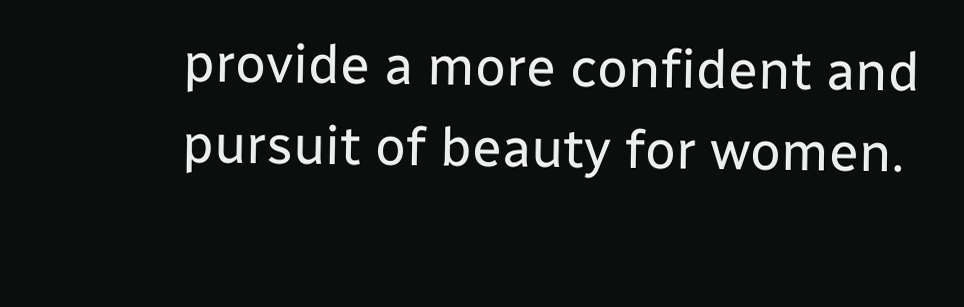provide a more confident and pursuit of beauty for women.